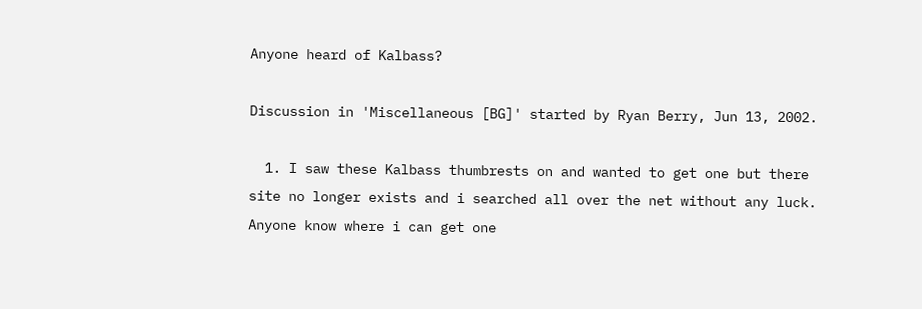Anyone heard of Kalbass?

Discussion in 'Miscellaneous [BG]' started by Ryan Berry, Jun 13, 2002.

  1. I saw these Kalbass thumbrests on and wanted to get one but there site no longer exists and i searched all over the net without any luck. Anyone know where i can get one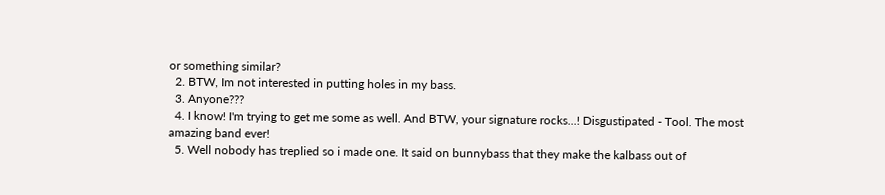or something similar?
  2. BTW, Im not interested in putting holes in my bass.
  3. Anyone???
  4. I know! I'm trying to get me some as well. And BTW, your signature rocks...! Disgustipated - Tool. The most amazing band ever!
  5. Well nobody has treplied so i made one. It said on bunnybass that they make the kalbass out of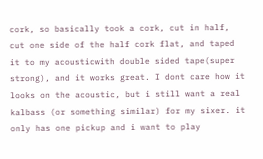cork, so basically took a cork, cut in half, cut one side of the half cork flat, and taped it to my acousticwith double sided tape(super strong), and it works great. I dont care how it looks on the acoustic, but i still want a real kalbass (or something similar) for my sixer. it only has one pickup and i want to play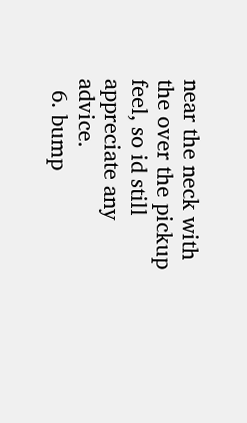near the neck with the over the pickup feel, so id still appreciate any advice.
  6. bump